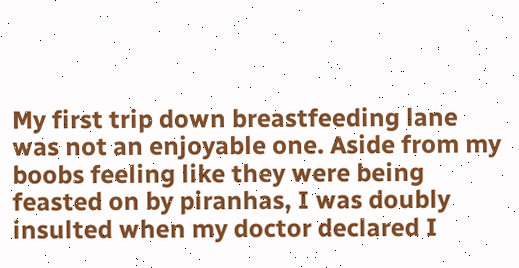My first trip down breastfeeding lane was not an enjoyable one. Aside from my boobs feeling like they were being feasted on by piranhas, I was doubly insulted when my doctor declared I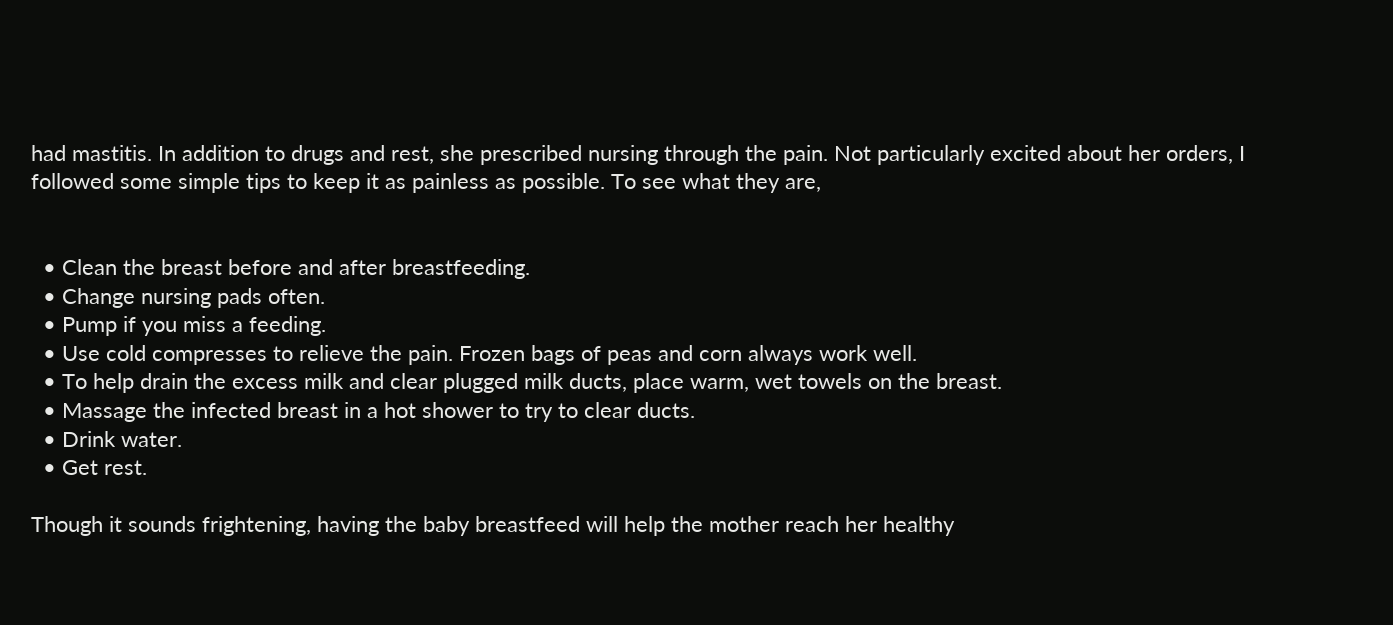had mastitis. In addition to drugs and rest, she prescribed nursing through the pain. Not particularly excited about her orders, I followed some simple tips to keep it as painless as possible. To see what they are,


  • Clean the breast before and after breastfeeding.
  • Change nursing pads often.
  • Pump if you miss a feeding.
  • Use cold compresses to relieve the pain. Frozen bags of peas and corn always work well.
  • To help drain the excess milk and clear plugged milk ducts, place warm, wet towels on the breast.
  • Massage the infected breast in a hot shower to try to clear ducts.
  • Drink water.
  • Get rest.

Though it sounds frightening, having the baby breastfeed will help the mother reach her healthy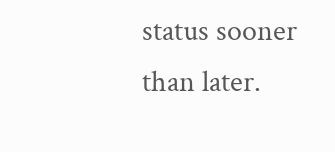status sooner than later.